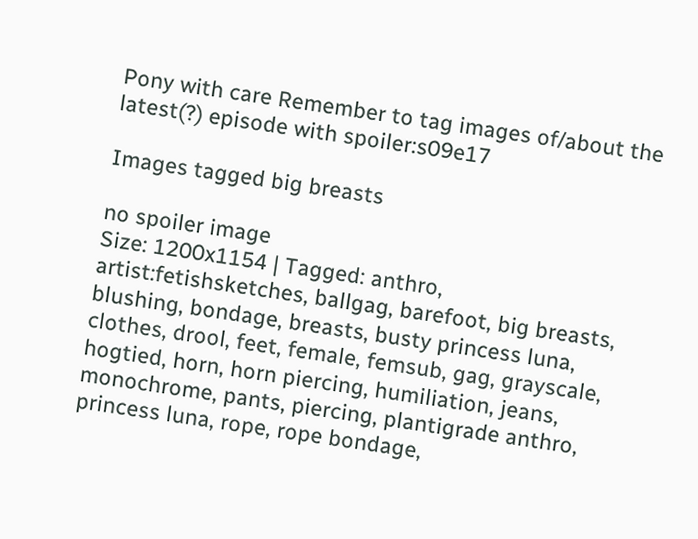Pony with care Remember to tag images of/about the latest(?) episode with spoiler:s09e17

Images tagged big breasts

no spoiler image
Size: 1200x1154 | Tagged: anthro, artist:fetishsketches, ballgag, barefoot, big breasts, blushing, bondage, breasts, busty princess luna, clothes, drool, feet, female, femsub, gag, grayscale, hogtied, horn, horn piercing, humiliation, jeans, monochrome, pants, piercing, plantigrade anthro, princess luna, rope, rope bondage,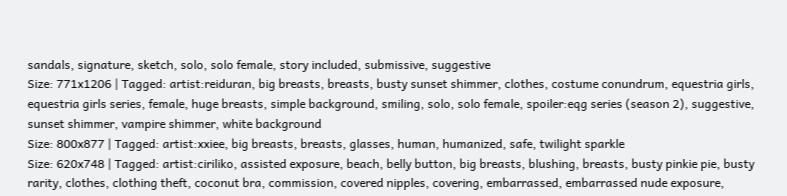sandals, signature, sketch, solo, solo female, story included, submissive, suggestive
Size: 771x1206 | Tagged: artist:reiduran, big breasts, breasts, busty sunset shimmer, clothes, costume conundrum, equestria girls, equestria girls series, female, huge breasts, simple background, smiling, solo, solo female, spoiler:eqg series (season 2), suggestive, sunset shimmer, vampire shimmer, white background
Size: 800x877 | Tagged: artist:xxiee, big breasts, breasts, glasses, human, humanized, safe, twilight sparkle
Size: 620x748 | Tagged: artist:ciriliko, assisted exposure, beach, belly button, big breasts, blushing, breasts, busty pinkie pie, busty rarity, clothes, clothing theft, coconut bra, commission, covered nipples, covering, embarrassed, embarrassed nude exposure,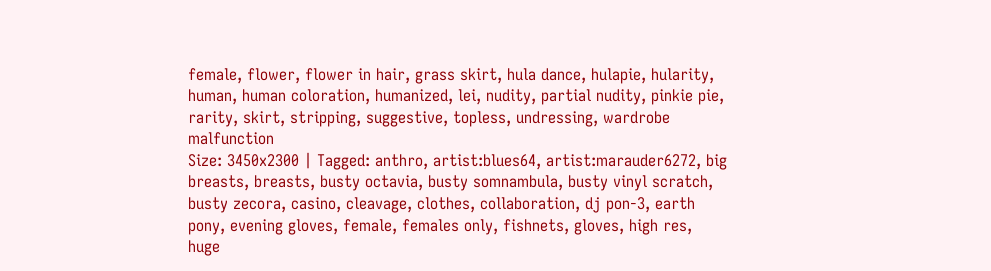female, flower, flower in hair, grass skirt, hula dance, hulapie, hularity, human, human coloration, humanized, lei, nudity, partial nudity, pinkie pie, rarity, skirt, stripping, suggestive, topless, undressing, wardrobe malfunction
Size: 3450x2300 | Tagged: anthro, artist:blues64, artist:marauder6272, big breasts, breasts, busty octavia, busty somnambula, busty vinyl scratch, busty zecora, casino, cleavage, clothes, collaboration, dj pon-3, earth pony, evening gloves, female, females only, fishnets, gloves, high res, huge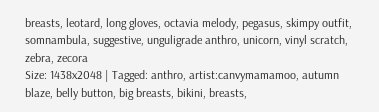breasts, leotard, long gloves, octavia melody, pegasus, skimpy outfit, somnambula, suggestive, unguligrade anthro, unicorn, vinyl scratch, zebra, zecora
Size: 1438x2048 | Tagged: anthro, artist:canvymamamoo, autumn blaze, belly button, big breasts, bikini, breasts,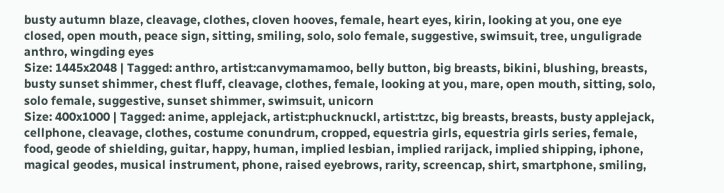busty autumn blaze, cleavage, clothes, cloven hooves, female, heart eyes, kirin, looking at you, one eye closed, open mouth, peace sign, sitting, smiling, solo, solo female, suggestive, swimsuit, tree, unguligrade anthro, wingding eyes
Size: 1445x2048 | Tagged: anthro, artist:canvymamamoo, belly button, big breasts, bikini, blushing, breasts, busty sunset shimmer, chest fluff, cleavage, clothes, female, looking at you, mare, open mouth, sitting, solo, solo female, suggestive, sunset shimmer, swimsuit, unicorn
Size: 400x1000 | Tagged: anime, applejack, artist:phucknuckl, artist:tzc, big breasts, breasts, busty applejack, cellphone, cleavage, clothes, costume conundrum, cropped, equestria girls, equestria girls series, female, food, geode of shielding, guitar, happy, human, implied lesbian, implied rarijack, implied shipping, iphone, magical geodes, musical instrument, phone, raised eyebrows, rarity, screencap, shirt, smartphone, smiling,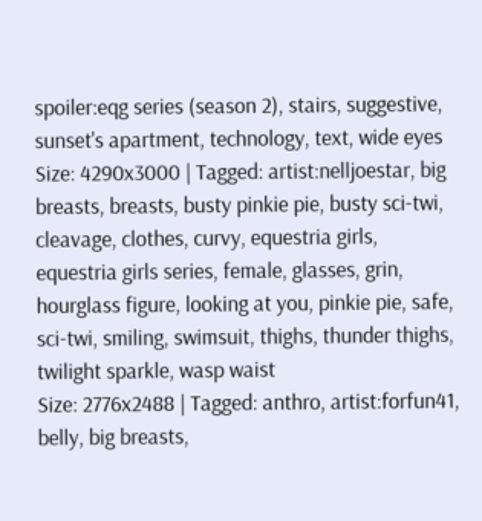spoiler:eqg series (season 2), stairs, suggestive, sunset's apartment, technology, text, wide eyes
Size: 4290x3000 | Tagged: artist:nelljoestar, big breasts, breasts, busty pinkie pie, busty sci-twi, cleavage, clothes, curvy, equestria girls, equestria girls series, female, glasses, grin, hourglass figure, looking at you, pinkie pie, safe, sci-twi, smiling, swimsuit, thighs, thunder thighs, twilight sparkle, wasp waist
Size: 2776x2488 | Tagged: anthro, artist:forfun41, belly, big breasts,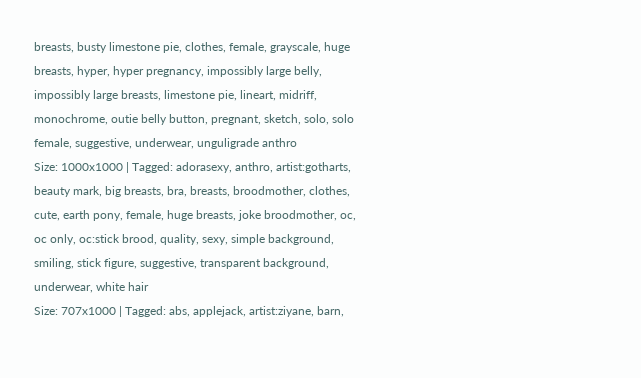breasts, busty limestone pie, clothes, female, grayscale, huge breasts, hyper, hyper pregnancy, impossibly large belly, impossibly large breasts, limestone pie, lineart, midriff, monochrome, outie belly button, pregnant, sketch, solo, solo female, suggestive, underwear, unguligrade anthro
Size: 1000x1000 | Tagged: adorasexy, anthro, artist:gotharts, beauty mark, big breasts, bra, breasts, broodmother, clothes, cute, earth pony, female, huge breasts, joke broodmother, oc, oc only, oc:stick brood, quality, sexy, simple background, smiling, stick figure, suggestive, transparent background, underwear, white hair
Size: 707x1000 | Tagged: abs, applejack, artist:ziyane, barn,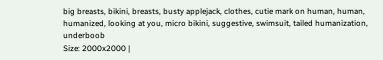big breasts, bikini, breasts, busty applejack, clothes, cutie mark on human, human, humanized, looking at you, micro bikini, suggestive, swimsuit, tailed humanization, underboob
Size: 2000x2000 |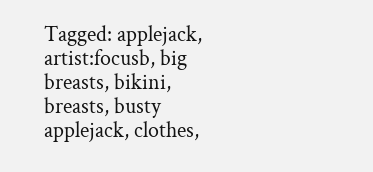Tagged: applejack, artist:focusb, big breasts, bikini, breasts, busty applejack, clothes,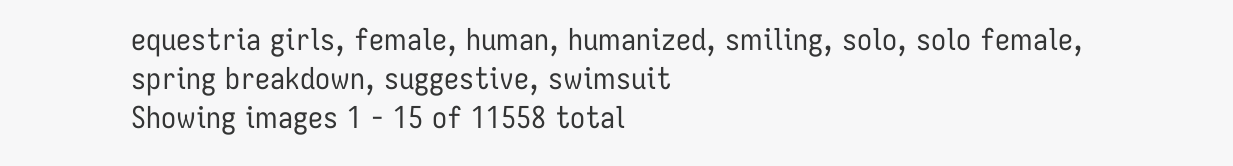equestria girls, female, human, humanized, smiling, solo, solo female, spring breakdown, suggestive, swimsuit
Showing images 1 - 15 of 11558 total